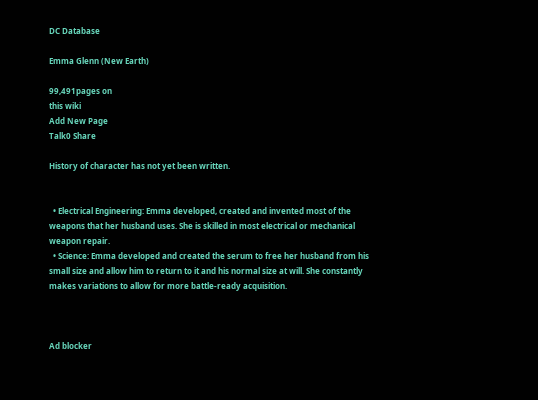DC Database

Emma Glenn (New Earth)

99,491pages on
this wiki
Add New Page
Talk0 Share

History of character has not yet been written.


  • Electrical Engineering: Emma developed, created and invented most of the weapons that her husband uses. She is skilled in most electrical or mechanical weapon repair.
  • Science: Emma developed and created the serum to free her husband from his small size and allow him to return to it and his normal size at will. She constantly makes variations to allow for more battle-ready acquisition.



Ad blocker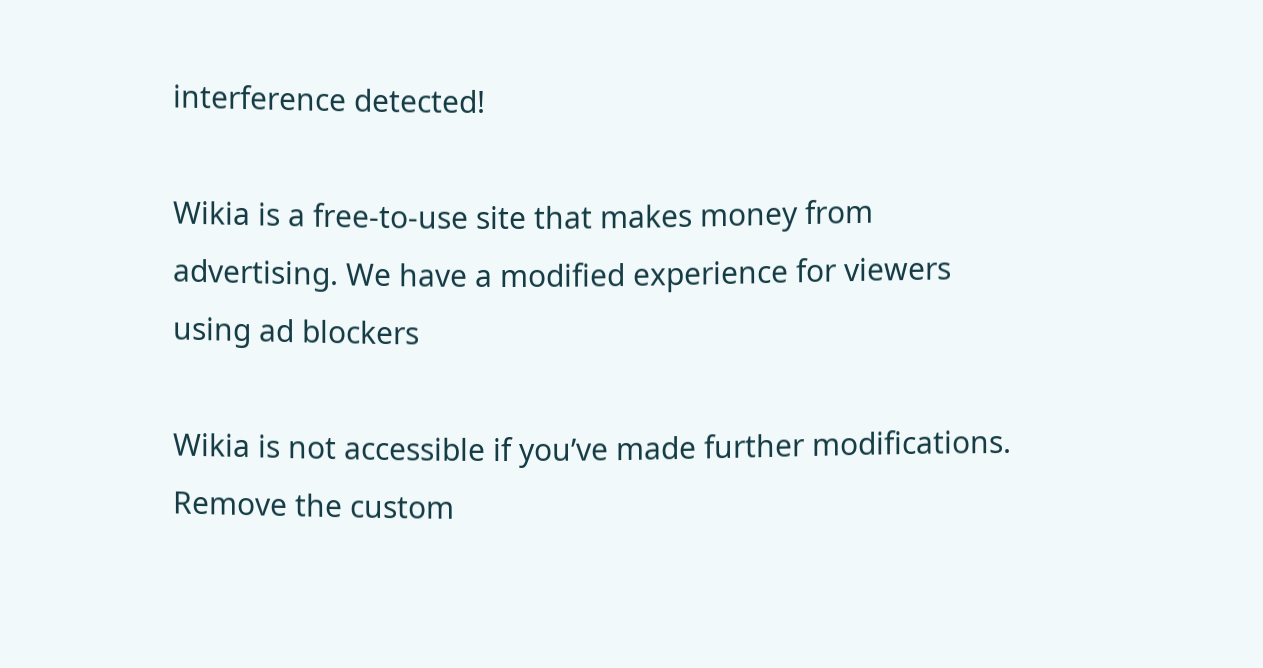interference detected!

Wikia is a free-to-use site that makes money from advertising. We have a modified experience for viewers using ad blockers

Wikia is not accessible if you’ve made further modifications. Remove the custom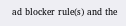ad blocker rule(s) and the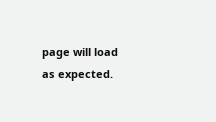page will load as expected.